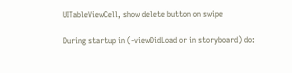UITableViewCell, show delete button on swipe

During startup in (-viewDidLoad or in storyboard) do: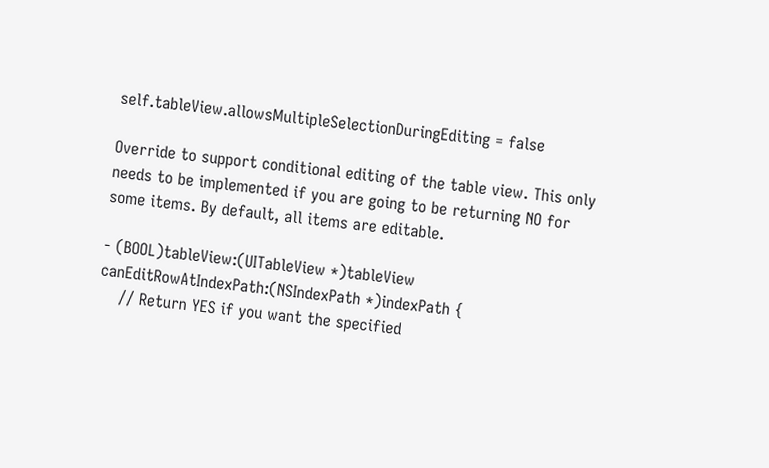self.tableView.allowsMultipleSelectionDuringEditing = false

Override to support conditional editing of the table view. This only needs to be implemented if you are going to be returning NO for some items. By default, all items are editable.

- (BOOL)tableView:(UITableView *)tableView canEditRowAtIndexPath:(NSIndexPath *)indexPath {
    // Return YES if you want the specified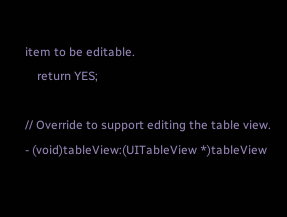item to be editable.
    return YES;

// Override to support editing the table view.
- (void)tableView:(UITableView *)tableView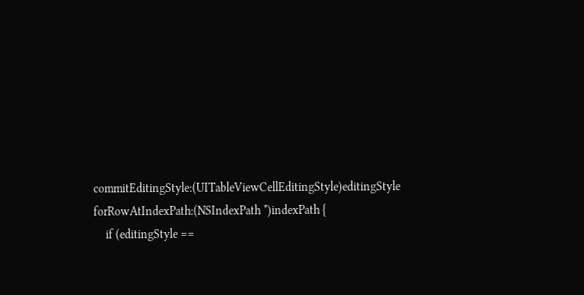commitEditingStyle:(UITableViewCellEditingStyle)editingStyle forRowAtIndexPath:(NSIndexPath *)indexPath {
    if (editingStyle ==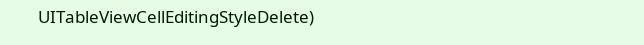UITableViewCellEditingStyleDelete)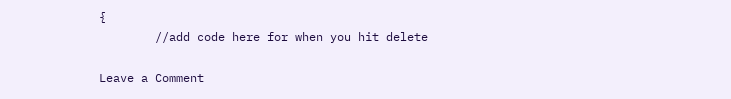{
        //add code here for when you hit delete

Leave a Comment